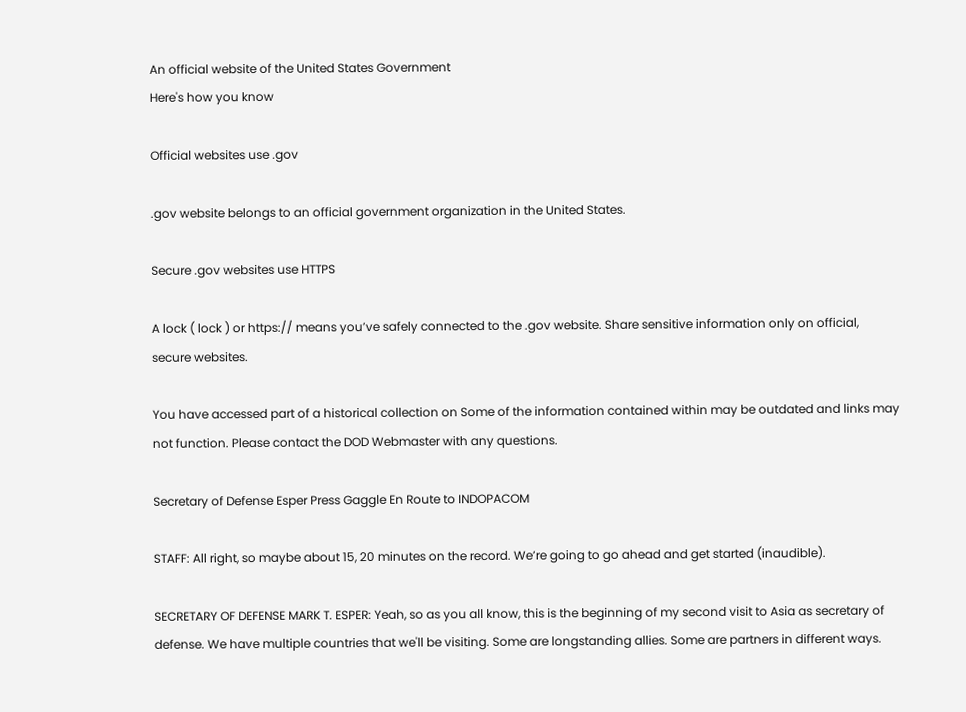An official website of the United States Government
Here's how you know

Official websites use .gov

.gov website belongs to an official government organization in the United States.

Secure .gov websites use HTTPS

A lock ( lock ) or https:// means you’ve safely connected to the .gov website. Share sensitive information only on official, secure websites.

You have accessed part of a historical collection on Some of the information contained within may be outdated and links may not function. Please contact the DOD Webmaster with any questions.

Secretary of Defense Esper Press Gaggle En Route to INDOPACOM

STAFF: All right, so maybe about 15, 20 minutes on the record. We’re going to go ahead and get started (inaudible).

SECRETARY OF DEFENSE MARK T. ESPER: Yeah, so as you all know, this is the beginning of my second visit to Asia as secretary of defense. We have multiple countries that we'll be visiting. Some are longstanding allies. Some are partners in different ways.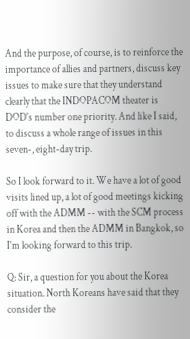And the purpose, of course, is to reinforce the importance of allies and partners, discuss key issues to make sure that they understand clearly that the INDOPACOM theater is DOD's number one priority. And like I said, to discuss a whole range of issues in this seven-, eight-day trip.

So I look forward to it. We have a lot of good visits lined up, a lot of good meetings kicking off with the ADMM -- with the SCM process in Korea and then the ADMM in Bangkok, so I'm looking forward to this trip.

Q: Sir, a question for you about the Korea situation. North Koreans have said that they consider the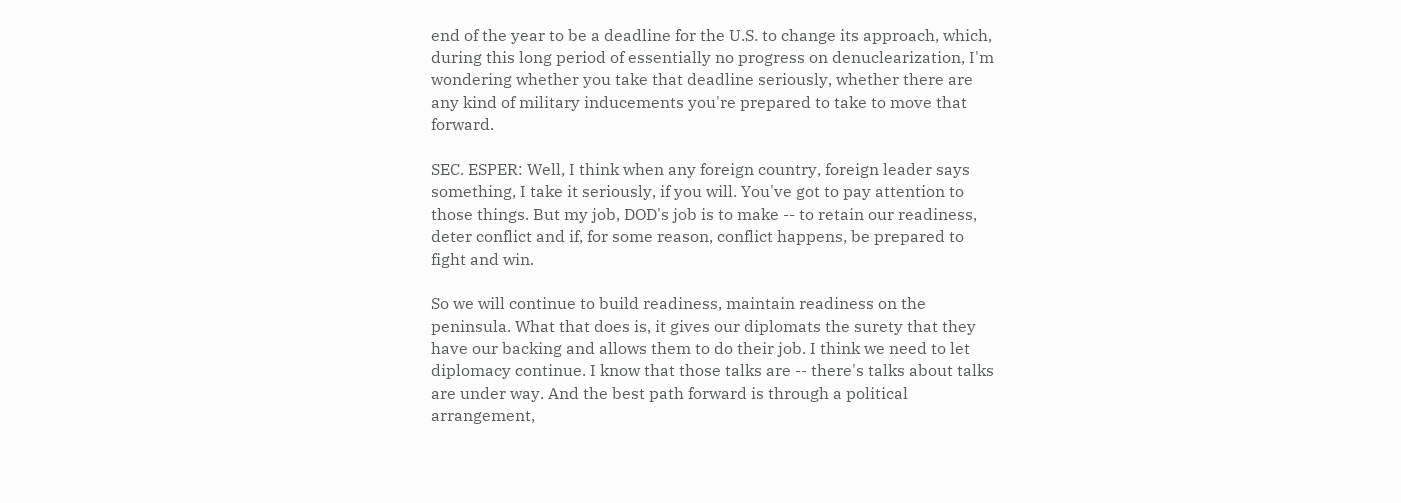end of the year to be a deadline for the U.S. to change its approach, which, during this long period of essentially no progress on denuclearization, I'm wondering whether you take that deadline seriously, whether there are any kind of military inducements you're prepared to take to move that forward.

SEC. ESPER: Well, I think when any foreign country, foreign leader says something, I take it seriously, if you will. You've got to pay attention to those things. But my job, DOD's job is to make -- to retain our readiness, deter conflict and if, for some reason, conflict happens, be prepared to fight and win.

So we will continue to build readiness, maintain readiness on the peninsula. What that does is, it gives our diplomats the surety that they have our backing and allows them to do their job. I think we need to let diplomacy continue. I know that those talks are -- there's talks about talks are under way. And the best path forward is through a political arrangement,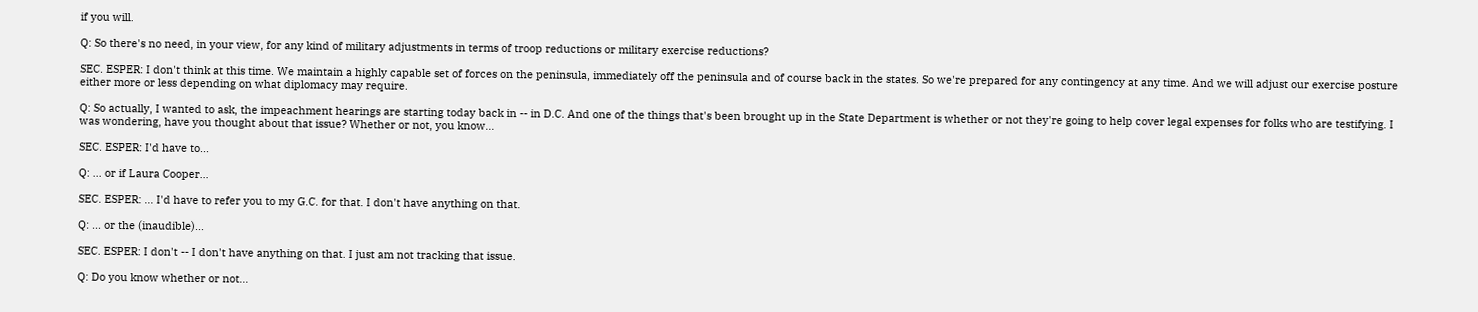if you will.

Q: So there's no need, in your view, for any kind of military adjustments in terms of troop reductions or military exercise reductions?

SEC. ESPER: I don't think at this time. We maintain a highly capable set of forces on the peninsula, immediately off the peninsula and of course back in the states. So we're prepared for any contingency at any time. And we will adjust our exercise posture either more or less depending on what diplomacy may require.

Q: So actually, I wanted to ask, the impeachment hearings are starting today back in -- in D.C. And one of the things that's been brought up in the State Department is whether or not they're going to help cover legal expenses for folks who are testifying. I was wondering, have you thought about that issue? Whether or not, you know...

SEC. ESPER: I'd have to...

Q: ... or if Laura Cooper…

SEC. ESPER: ... I'd have to refer you to my G.C. for that. I don't have anything on that.

Q: ... or the (inaudible)...

SEC. ESPER: I don't -- I don't have anything on that. I just am not tracking that issue.

Q: Do you know whether or not...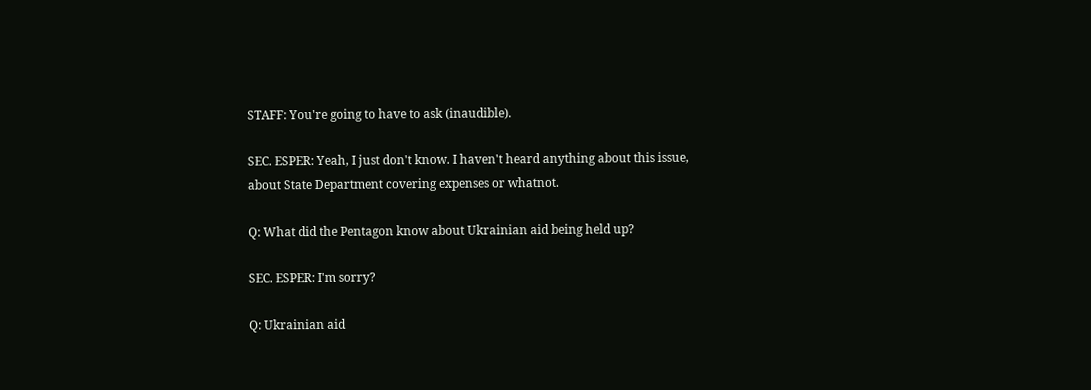STAFF: You're going to have to ask (inaudible).

SEC. ESPER: Yeah, I just don't know. I haven't heard anything about this issue, about State Department covering expenses or whatnot.

Q: What did the Pentagon know about Ukrainian aid being held up?

SEC. ESPER: I'm sorry?

Q: Ukrainian aid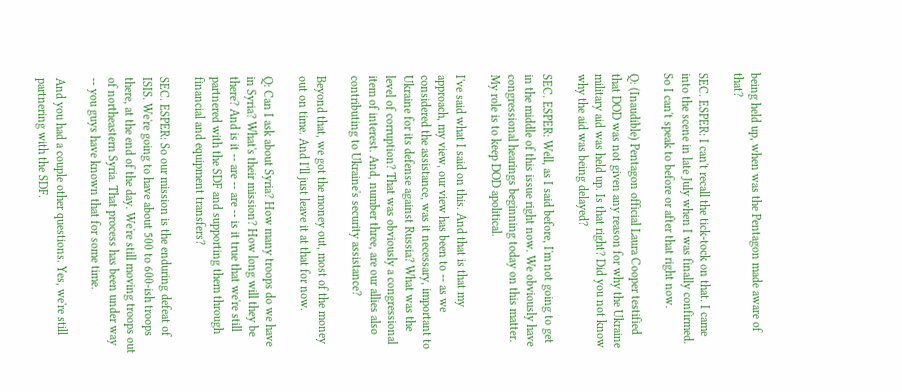being held up, when was the Pentagon made aware of that?

SEC. ESPER: I can't recall the tick-tock on that. I came into the scene in late July when I was finally confirmed. So I can't speak to before or after that right now.

Q: (Inaudible) Pentagon official Laura Cooper testified that DOD was not given any reason for why the Ukraine military aid was held up. Is that right? Did you not know why the aid was being delayed?

SEC. ESPER: Well, as I said before, I'm not going to get in the middle of this issue right now. We obviously have congressional hearings beginning today on this matter. My role is to keep DOD apolitical.

I've said what I said on this. And that is that my approach, my view, our view has been to -- as we considered the assistance, was it necessary, important to Ukraine for its defense against Russia? What was the level of corruption? That was obviously a congressional item of interest. And, number three, are our allies also contributing to Ukraine's security assistance?

Beyond that, we got the money out, most of the money out on time. And I'll just leave it at that for now.

Q: Can I ask about Syria? How many troops do we have in Syria? What's their mission? How long will they be there? And is it -- are -- are -- is it true that we're still partnered with the SDF and supporting them through financial and equipment transfers?

SEC. ESPER: So our mission is the enduring defeat of ISIS. We're going to have about 500 to 600-ish troops there, at the end of the day. We're still moving troops out of northeastern Syria. That process has been under way -- you guys have known that for some time.

And you had a couple other questions. Yes, we're still partnering with the SDF.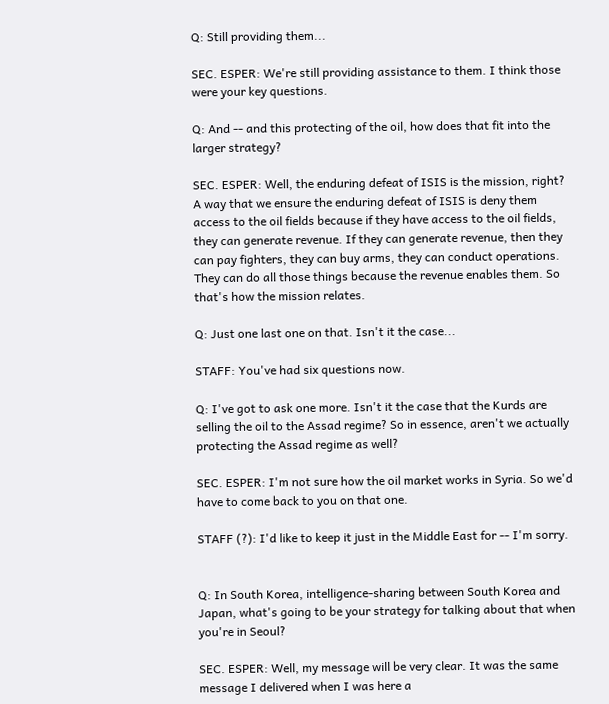Q: Still providing them...

SEC. ESPER: We're still providing assistance to them. I think those were your key questions.

Q: And -- and this protecting of the oil, how does that fit into the larger strategy?

SEC. ESPER: Well, the enduring defeat of ISIS is the mission, right? A way that we ensure the enduring defeat of ISIS is deny them access to the oil fields because if they have access to the oil fields, they can generate revenue. If they can generate revenue, then they can pay fighters, they can buy arms, they can conduct operations. They can do all those things because the revenue enables them. So that's how the mission relates.

Q: Just one last one on that. Isn't it the case...

STAFF: You've had six questions now.

Q: I've got to ask one more. Isn't it the case that the Kurds are selling the oil to the Assad regime? So in essence, aren't we actually protecting the Assad regime as well?

SEC. ESPER: I'm not sure how the oil market works in Syria. So we'd have to come back to you on that one.

STAFF (?): I'd like to keep it just in the Middle East for -- I'm sorry.


Q: In South Korea, intelligence-sharing between South Korea and Japan, what's going to be your strategy for talking about that when you're in Seoul?

SEC. ESPER: Well, my message will be very clear. It was the same message I delivered when I was here a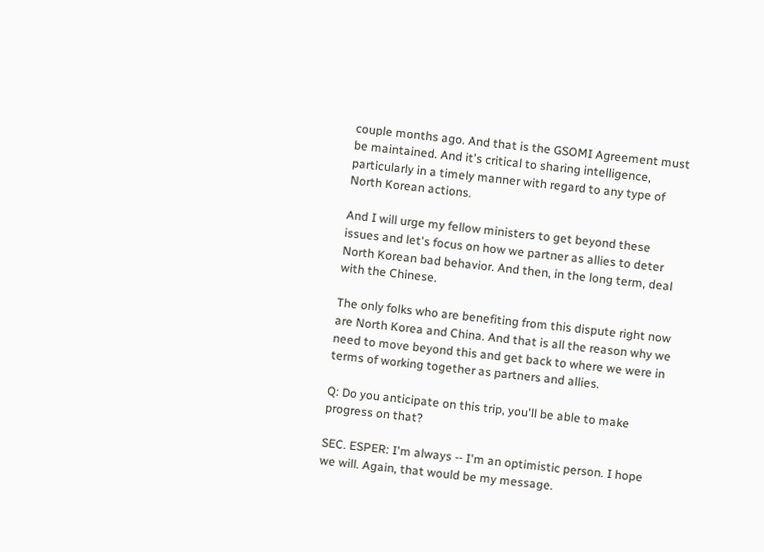couple months ago. And that is the GSOMI Agreement must be maintained. And it's critical to sharing intelligence, particularly in a timely manner with regard to any type of North Korean actions.

And I will urge my fellow ministers to get beyond these issues and let's focus on how we partner as allies to deter North Korean bad behavior. And then, in the long term, deal with the Chinese.

The only folks who are benefiting from this dispute right now are North Korea and China. And that is all the reason why we need to move beyond this and get back to where we were in terms of working together as partners and allies.

Q: Do you anticipate on this trip, you'll be able to make progress on that?

SEC. ESPER: I'm always -- I'm an optimistic person. I hope we will. Again, that would be my message.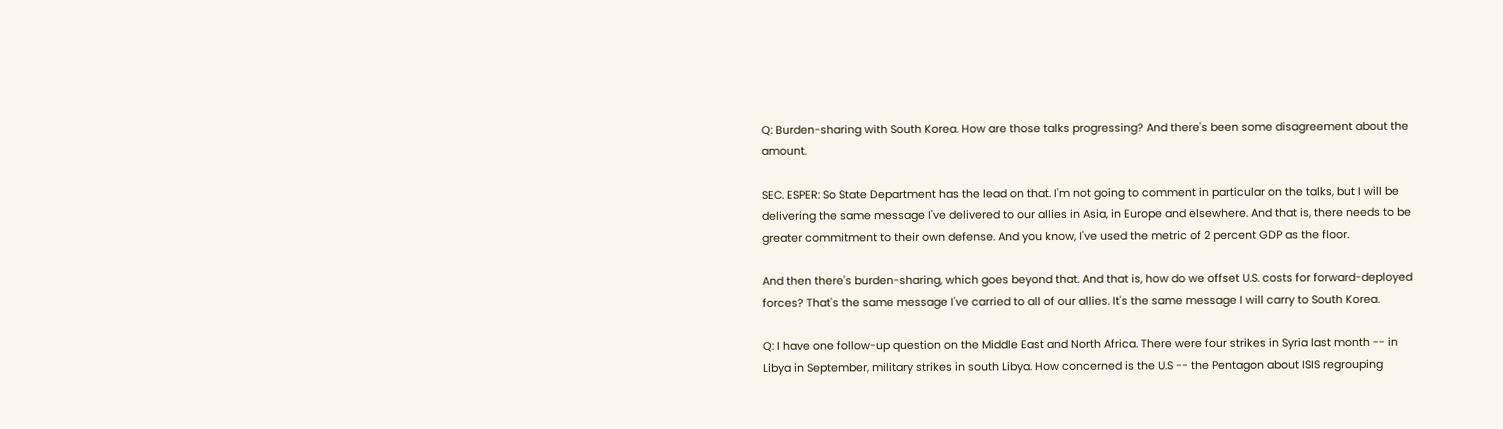Q: Burden-sharing with South Korea. How are those talks progressing? And there's been some disagreement about the amount.

SEC. ESPER: So State Department has the lead on that. I'm not going to comment in particular on the talks, but I will be delivering the same message I've delivered to our allies in Asia, in Europe and elsewhere. And that is, there needs to be greater commitment to their own defense. And you know, I've used the metric of 2 percent GDP as the floor.

And then there's burden-sharing, which goes beyond that. And that is, how do we offset U.S. costs for forward-deployed forces? That's the same message I've carried to all of our allies. It's the same message I will carry to South Korea.

Q: I have one follow-up question on the Middle East and North Africa. There were four strikes in Syria last month -- in Libya in September, military strikes in south Libya. How concerned is the U.S -- the Pentagon about ISIS regrouping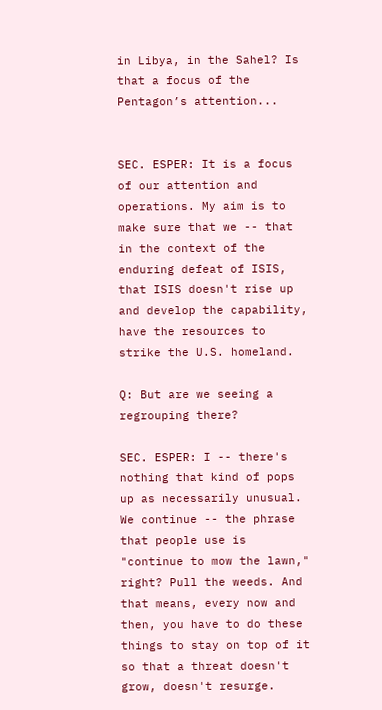in Libya, in the Sahel? Is that a focus of the Pentagon’s attention...


SEC. ESPER: It is a focus of our attention and operations. My aim is to make sure that we -- that in the context of the enduring defeat of ISIS, that ISIS doesn't rise up and develop the capability, have the resources to strike the U.S. homeland.

Q: But are we seeing a regrouping there?

SEC. ESPER: I -- there's nothing that kind of pops up as necessarily unusual. We continue -- the phrase that people use is "continue to mow the lawn," right? Pull the weeds. And that means, every now and then, you have to do these things to stay on top of it so that a threat doesn't grow, doesn't resurge.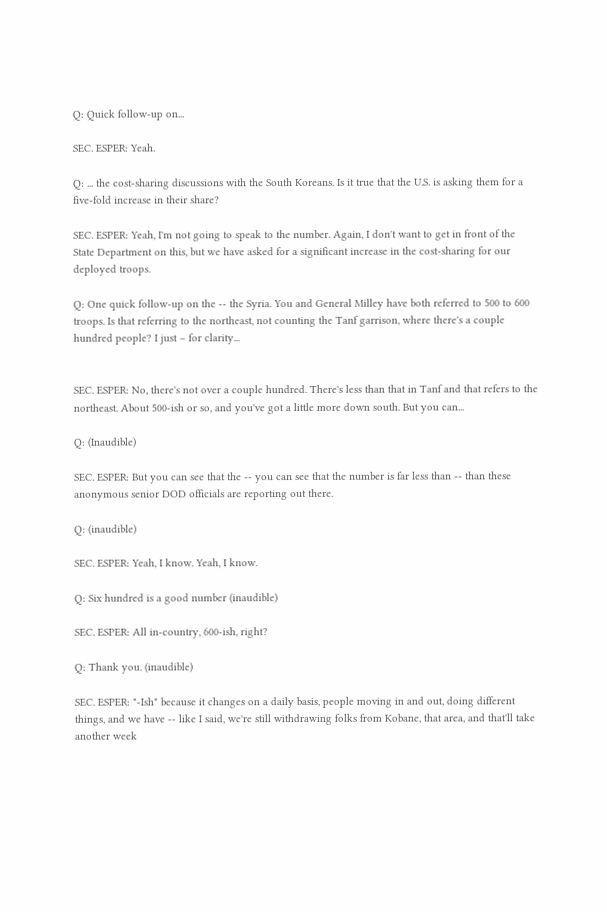Q: Quick follow-up on...

SEC. ESPER: Yeah.

Q: ... the cost-sharing discussions with the South Koreans. Is it true that the U.S. is asking them for a five-fold increase in their share?

SEC. ESPER: Yeah, I'm not going to speak to the number. Again, I don't want to get in front of the State Department on this, but we have asked for a significant increase in the cost-sharing for our deployed troops.

Q: One quick follow-up on the -- the Syria. You and General Milley have both referred to 500 to 600 troops. Is that referring to the northeast, not counting the Tanf garrison, where there's a couple hundred people? I just – for clarity...


SEC. ESPER: No, there's not over a couple hundred. There's less than that in Tanf and that refers to the northeast. About 500-ish or so, and you've got a little more down south. But you can...

Q: (Inaudible)

SEC. ESPER: But you can see that the -- you can see that the number is far less than -- than these anonymous senior DOD officials are reporting out there.

Q: (inaudible)

SEC. ESPER: Yeah, I know. Yeah, I know.

Q: Six hundred is a good number (inaudible)

SEC. ESPER: All in-country, 600-ish, right?

Q: Thank you. (inaudible)

SEC. ESPER: "-Ish" because it changes on a daily basis, people moving in and out, doing different things, and we have -- like I said, we're still withdrawing folks from Kobane, that area, and that'll take another week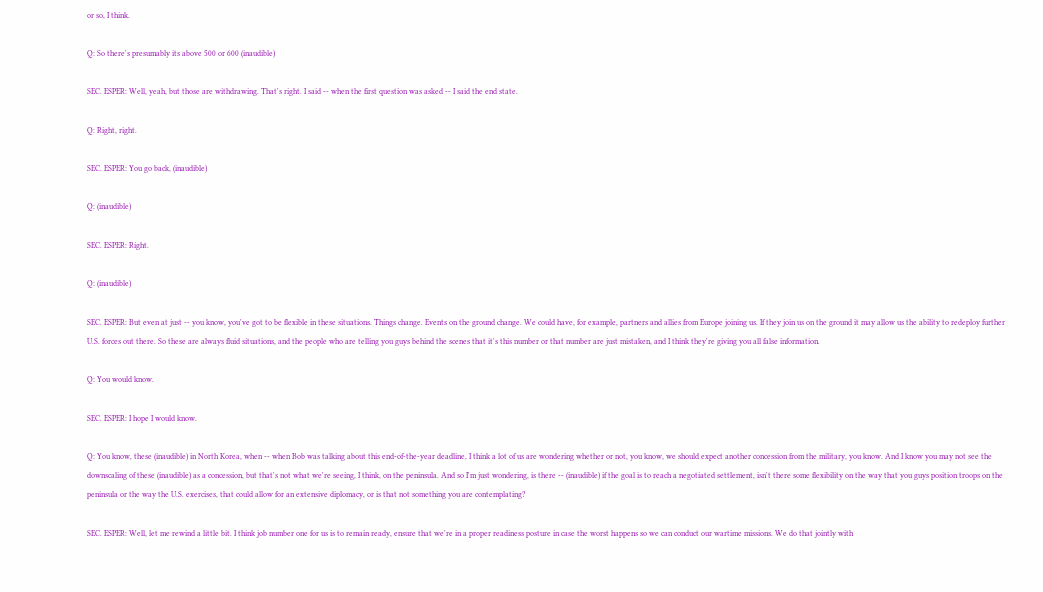or so, I think.

Q: So there's presumably its above 500 or 600 (inaudible)

SEC. ESPER: Well, yeah, but those are withdrawing. That's right. I said -- when the first question was asked -- I said the end state.

Q: Right, right.

SEC. ESPER: You go back, (inaudible)

Q: (inaudible)

SEC. ESPER: Right.

Q: (inaudible)

SEC. ESPER: But even at just -- you know, you've got to be flexible in these situations. Things change. Events on the ground change. We could have, for example, partners and allies from Europe joining us. If they join us on the ground it may allow us the ability to redeploy further U.S. forces out there. So these are always fluid situations, and the people who are telling you guys behind the scenes that it's this number or that number are just mistaken, and I think they're giving you all false information.

Q: You would know.

SEC. ESPER: I hope I would know.

Q: You know, these (inaudible) in North Korea, when -- when Bob was talking about this end-of-the-year deadline, I think a lot of us are wondering whether or not, you know, we should expect another concession from the military, you know. And I know you may not see the downscaling of these (inaudible) as a concession, but that's not what we're seeing, I think, on the peninsula. And so I'm just wondering, is there -- (inaudible) if the goal is to reach a negotiated settlement, isn't there some flexibility on the way that you guys position troops on the peninsula or the way the U.S. exercises, that could allow for an extensive diplomacy, or is that not something you are contemplating?

SEC. ESPER: Well, let me rewind a little bit. I think job number one for us is to remain ready, ensure that we're in a proper readiness posture in case the worst happens so we can conduct our wartime missions. We do that jointly with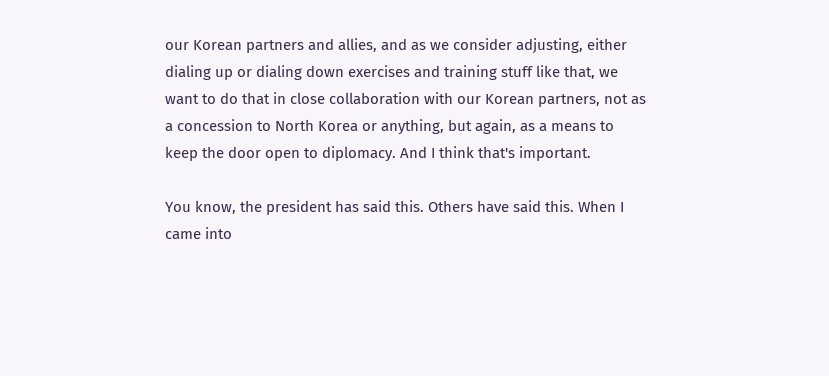our Korean partners and allies, and as we consider adjusting, either dialing up or dialing down exercises and training stuff like that, we want to do that in close collaboration with our Korean partners, not as a concession to North Korea or anything, but again, as a means to keep the door open to diplomacy. And I think that's important.

You know, the president has said this. Others have said this. When I came into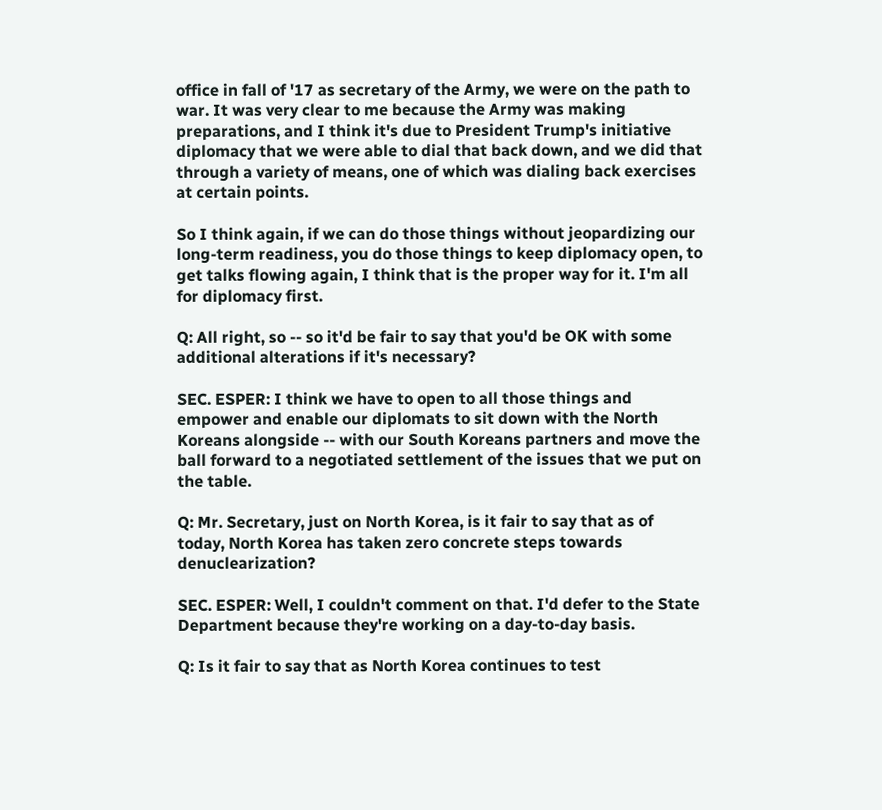office in fall of '17 as secretary of the Army, we were on the path to war. It was very clear to me because the Army was making preparations, and I think it's due to President Trump's initiative diplomacy that we were able to dial that back down, and we did that through a variety of means, one of which was dialing back exercises at certain points.

So I think again, if we can do those things without jeopardizing our long-term readiness, you do those things to keep diplomacy open, to get talks flowing again, I think that is the proper way for it. I'm all for diplomacy first.

Q: All right, so -- so it'd be fair to say that you'd be OK with some additional alterations if it's necessary?

SEC. ESPER: I think we have to open to all those things and empower and enable our diplomats to sit down with the North Koreans alongside -- with our South Koreans partners and move the ball forward to a negotiated settlement of the issues that we put on the table.

Q: Mr. Secretary, just on North Korea, is it fair to say that as of today, North Korea has taken zero concrete steps towards denuclearization?

SEC. ESPER: Well, I couldn't comment on that. I'd defer to the State Department because they're working on a day-to-day basis.

Q: Is it fair to say that as North Korea continues to test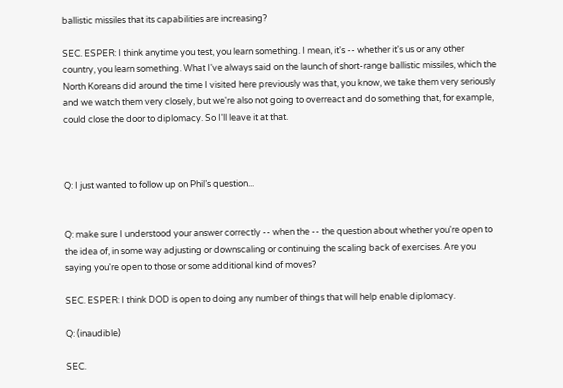ballistic missiles that its capabilities are increasing?

SEC. ESPER: I think anytime you test, you learn something. I mean, it's -- whether it's us or any other country, you learn something. What I've always said on the launch of short-range ballistic missiles, which the North Koreans did around the time I visited here previously was that, you know, we take them very seriously and we watch them very closely, but we're also not going to overreact and do something that, for example, could close the door to diplomacy. So I'll leave it at that.



Q: I just wanted to follow up on Phil’s question...


Q: make sure I understood your answer correctly -- when the -- the question about whether you're open to the idea of, in some way adjusting or downscaling or continuing the scaling back of exercises. Are you saying you're open to those or some additional kind of moves?

SEC. ESPER: I think DOD is open to doing any number of things that will help enable diplomacy.

Q: (inaudible)

SEC.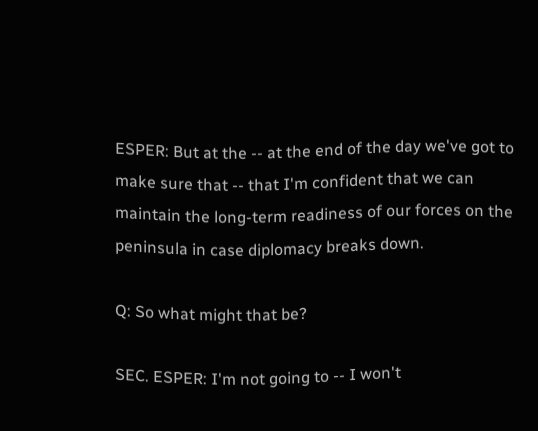ESPER: But at the -- at the end of the day we've got to make sure that -- that I'm confident that we can maintain the long-term readiness of our forces on the peninsula in case diplomacy breaks down.

Q: So what might that be?

SEC. ESPER: I'm not going to -- I won't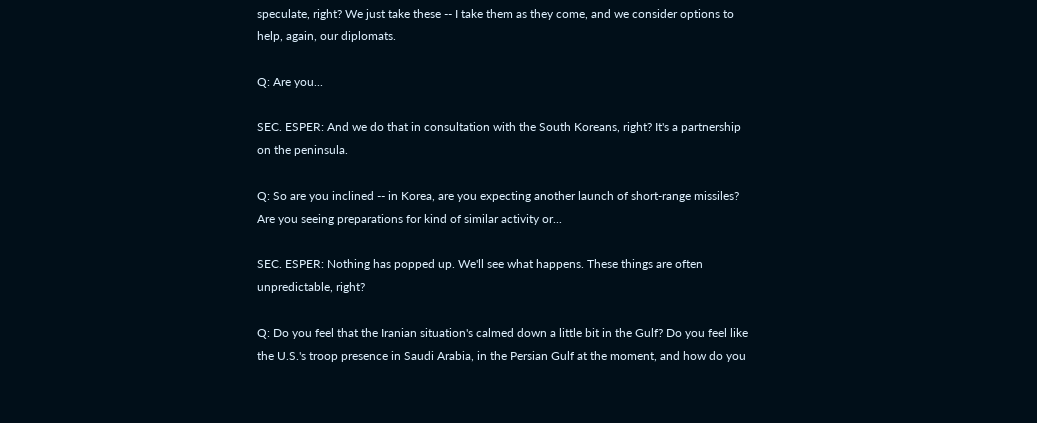speculate, right? We just take these -- I take them as they come, and we consider options to help, again, our diplomats.

Q: Are you...

SEC. ESPER: And we do that in consultation with the South Koreans, right? It's a partnership on the peninsula.

Q: So are you inclined -- in Korea, are you expecting another launch of short-range missiles? Are you seeing preparations for kind of similar activity or...

SEC. ESPER: Nothing has popped up. We'll see what happens. These things are often unpredictable, right?

Q: Do you feel that the Iranian situation's calmed down a little bit in the Gulf? Do you feel like the U.S.'s troop presence in Saudi Arabia, in the Persian Gulf at the moment, and how do you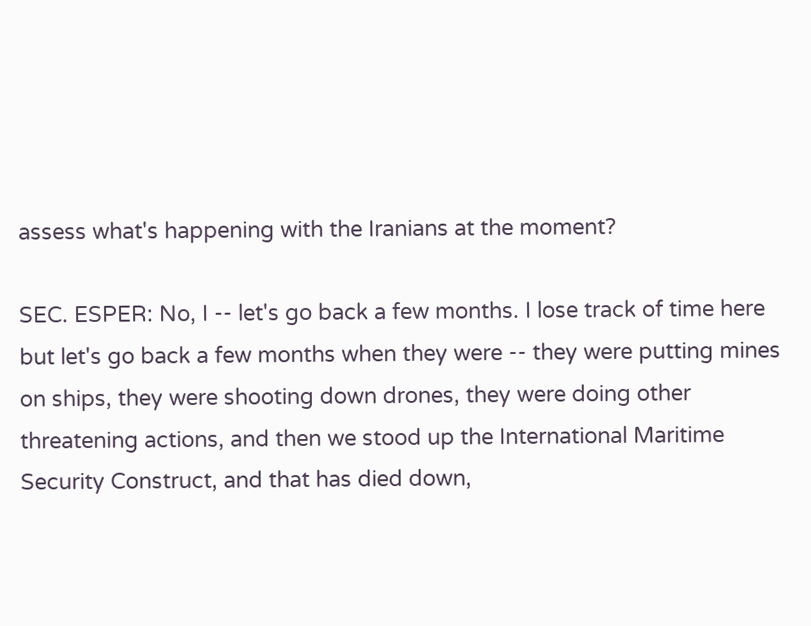assess what's happening with the Iranians at the moment?

SEC. ESPER: No, I -- let's go back a few months. I lose track of time here but let's go back a few months when they were -- they were putting mines on ships, they were shooting down drones, they were doing other threatening actions, and then we stood up the International Maritime Security Construct, and that has died down,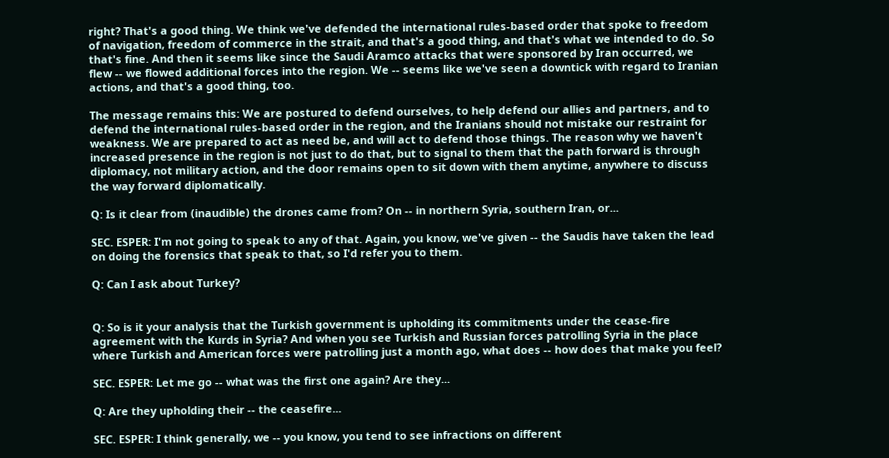right? That's a good thing. We think we've defended the international rules-based order that spoke to freedom of navigation, freedom of commerce in the strait, and that's a good thing, and that's what we intended to do. So that's fine. And then it seems like since the Saudi Aramco attacks that were sponsored by Iran occurred, we flew -- we flowed additional forces into the region. We -- seems like we've seen a downtick with regard to Iranian actions, and that's a good thing, too.

The message remains this: We are postured to defend ourselves, to help defend our allies and partners, and to defend the international rules-based order in the region, and the Iranians should not mistake our restraint for weakness. We are prepared to act as need be, and will act to defend those things. The reason why we haven't increased presence in the region is not just to do that, but to signal to them that the path forward is through diplomacy, not military action, and the door remains open to sit down with them anytime, anywhere to discuss the way forward diplomatically.

Q: Is it clear from (inaudible) the drones came from? On -- in northern Syria, southern Iran, or...

SEC. ESPER: I'm not going to speak to any of that. Again, you know, we've given -- the Saudis have taken the lead on doing the forensics that speak to that, so I'd refer you to them.

Q: Can I ask about Turkey?


Q: So is it your analysis that the Turkish government is upholding its commitments under the cease-fire agreement with the Kurds in Syria? And when you see Turkish and Russian forces patrolling Syria in the place where Turkish and American forces were patrolling just a month ago, what does -- how does that make you feel?

SEC. ESPER: Let me go -- what was the first one again? Are they...

Q: Are they upholding their -- the ceasefire...

SEC. ESPER: I think generally, we -- you know, you tend to see infractions on different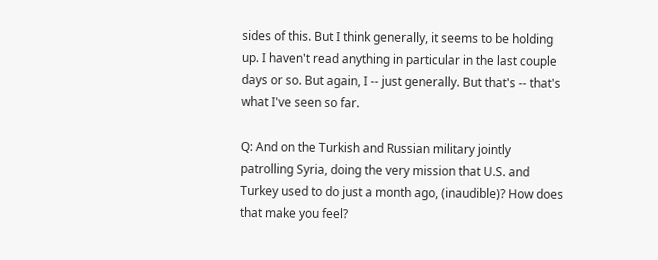sides of this. But I think generally, it seems to be holding up. I haven't read anything in particular in the last couple days or so. But again, I -- just generally. But that's -- that's what I've seen so far.

Q: And on the Turkish and Russian military jointly patrolling Syria, doing the very mission that U.S. and Turkey used to do just a month ago, (inaudible)? How does that make you feel?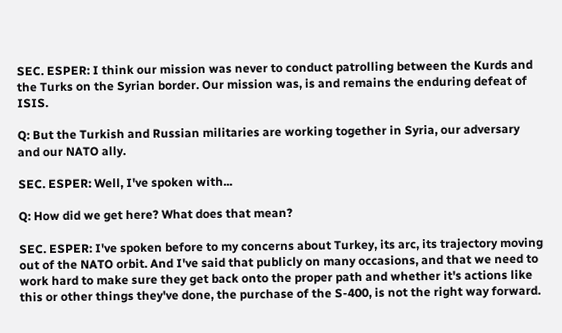SEC. ESPER: I think our mission was never to conduct patrolling between the Kurds and the Turks on the Syrian border. Our mission was, is and remains the enduring defeat of ISIS.

Q: But the Turkish and Russian militaries are working together in Syria, our adversary and our NATO ally.

SEC. ESPER: Well, I've spoken with...

Q: How did we get here? What does that mean?

SEC. ESPER: I've spoken before to my concerns about Turkey, its arc, its trajectory moving out of the NATO orbit. And I've said that publicly on many occasions, and that we need to work hard to make sure they get back onto the proper path and whether it's actions like this or other things they've done, the purchase of the S-400, is not the right way forward.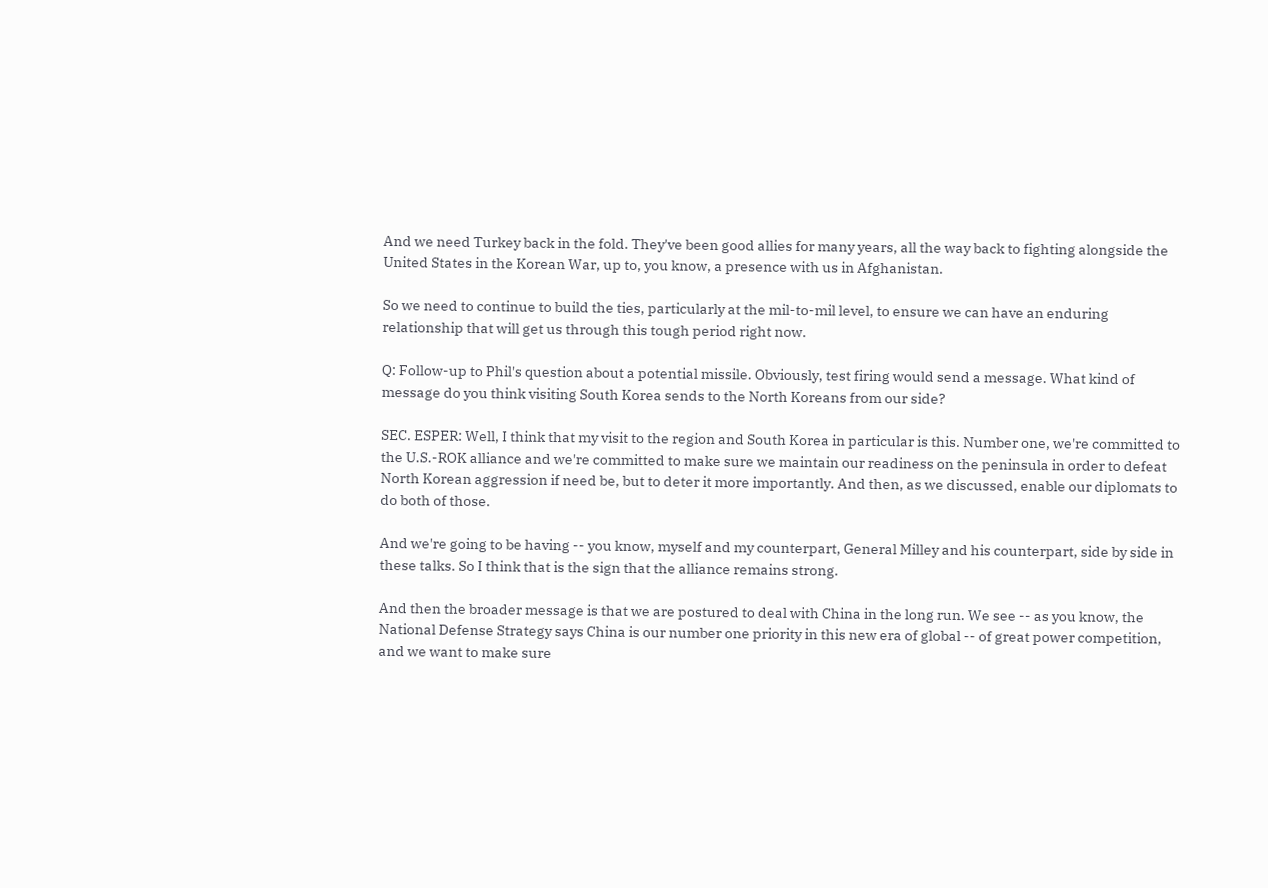And we need Turkey back in the fold. They've been good allies for many years, all the way back to fighting alongside the United States in the Korean War, up to, you know, a presence with us in Afghanistan.

So we need to continue to build the ties, particularly at the mil-to-mil level, to ensure we can have an enduring relationship that will get us through this tough period right now.

Q: Follow-up to Phil's question about a potential missile. Obviously, test firing would send a message. What kind of message do you think visiting South Korea sends to the North Koreans from our side?

SEC. ESPER: Well, I think that my visit to the region and South Korea in particular is this. Number one, we're committed to the U.S.-ROK alliance and we're committed to make sure we maintain our readiness on the peninsula in order to defeat North Korean aggression if need be, but to deter it more importantly. And then, as we discussed, enable our diplomats to do both of those.

And we're going to be having -- you know, myself and my counterpart, General Milley and his counterpart, side by side in these talks. So I think that is the sign that the alliance remains strong.

And then the broader message is that we are postured to deal with China in the long run. We see -- as you know, the National Defense Strategy says China is our number one priority in this new era of global -- of great power competition, and we want to make sure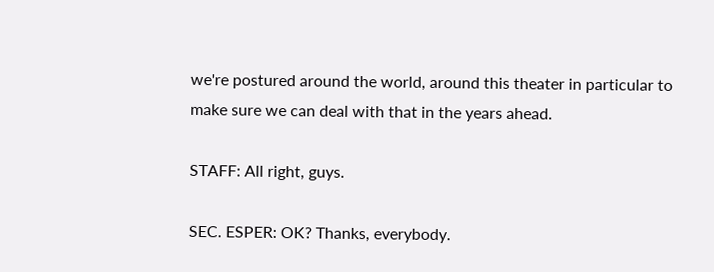we're postured around the world, around this theater in particular to make sure we can deal with that in the years ahead.

STAFF: All right, guys.

SEC. ESPER: OK? Thanks, everybody.